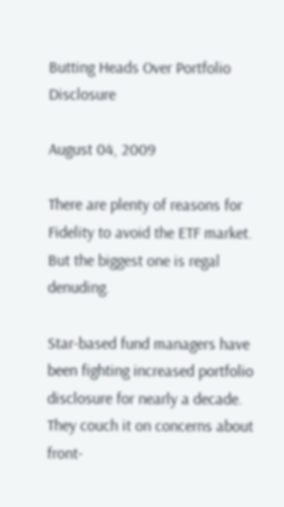Butting Heads Over Portfolio Disclosure

August 04, 2009

There are plenty of reasons for Fidelity to avoid the ETF market. But the biggest one is regal denuding.

Star-based fund managers have been fighting increased portfolio disclosure for nearly a decade. They couch it on concerns about front-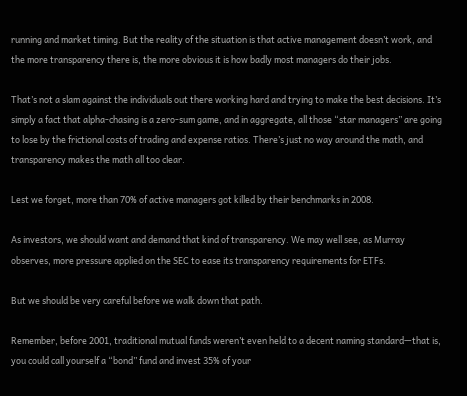running and market timing. But the reality of the situation is that active management doesn’t work, and the more transparency there is, the more obvious it is how badly most managers do their jobs.

That’s not a slam against the individuals out there working hard and trying to make the best decisions. It’s simply a fact that alpha-chasing is a zero-sum game, and in aggregate, all those “star managers” are going to lose by the frictional costs of trading and expense ratios. There’s just no way around the math, and transparency makes the math all too clear.

Lest we forget, more than 70% of active managers got killed by their benchmarks in 2008.

As investors, we should want and demand that kind of transparency. We may well see, as Murray observes, more pressure applied on the SEC to ease its transparency requirements for ETFs.

But we should be very careful before we walk down that path.

Remember, before 2001, traditional mutual funds weren’t even held to a decent naming standard—that is, you could call yourself a “bond” fund and invest 35% of your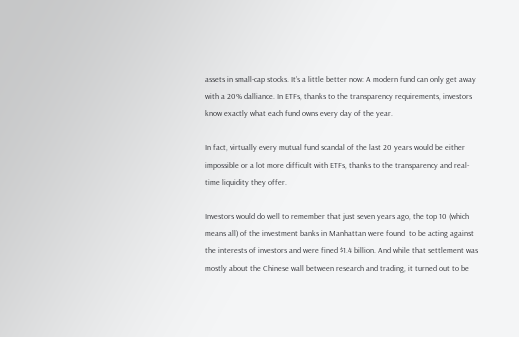assets in small-cap stocks. It’s a little better now: A modern fund can only get away with a 20% dalliance. In ETFs, thanks to the transparency requirements, investors know exactly what each fund owns every day of the year.

In fact, virtually every mutual fund scandal of the last 20 years would be either impossible or a lot more difficult with ETFs, thanks to the transparency and real-time liquidity they offer.

Investors would do well to remember that just seven years ago, the top 10 (which means all) of the investment banks in Manhattan were found  to be acting against the interests of investors and were fined $1.4 billion. And while that settlement was mostly about the Chinese wall between research and trading, it turned out to be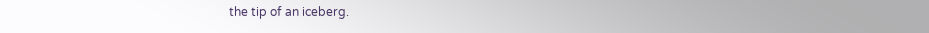the tip of an iceberg.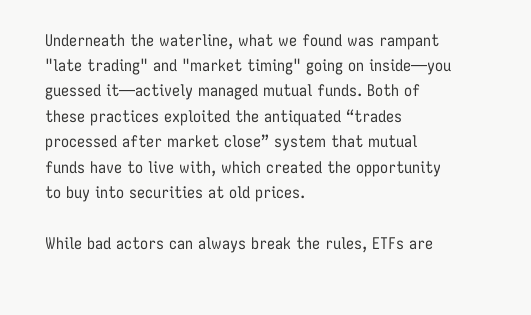Underneath the waterline, what we found was rampant "late trading" and "market timing" going on inside—you guessed it—actively managed mutual funds. Both of these practices exploited the antiquated “trades processed after market close” system that mutual funds have to live with, which created the opportunity to buy into securities at old prices.

While bad actors can always break the rules, ETFs are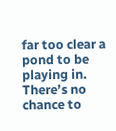far too clear a pond to be playing in. There’s no chance to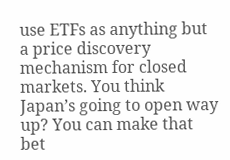use ETFs as anything but a price discovery mechanism for closed markets. You think Japan’s going to open way up? You can make that bet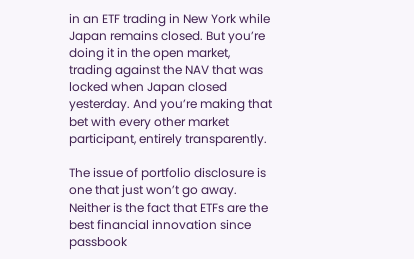in an ETF trading in New York while Japan remains closed. But you’re doing it in the open market, trading against the NAV that was locked when Japan closed yesterday. And you’re making that bet with every other market participant, entirely transparently.

The issue of portfolio disclosure is one that just won’t go away. Neither is the fact that ETFs are the best financial innovation since passbook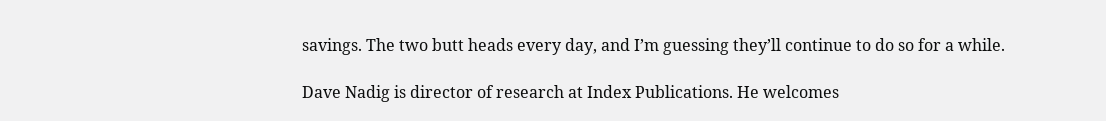savings. The two butt heads every day, and I’m guessing they’ll continue to do so for a while.

Dave Nadig is director of research at Index Publications. He welcomes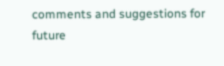comments and suggestions for future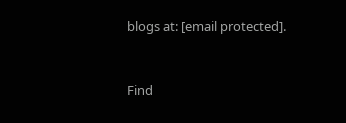blogs at: [email protected].


Find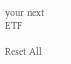your next ETF

Reset All